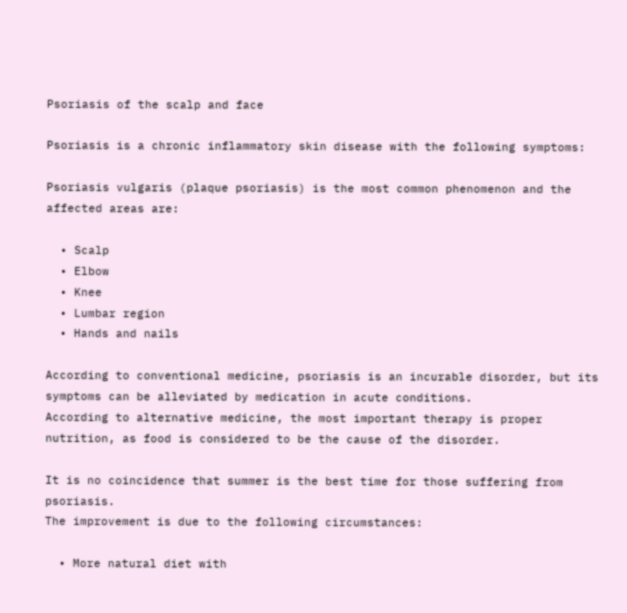Psoriasis of the scalp and face

Psoriasis is a chronic inflammatory skin disease with the following symptoms:

Psoriasis vulgaris (plaque psoriasis) is the most common phenomenon and the affected areas are:

  • Scalp
  • Elbow
  • Knee
  • Lumbar region
  • Hands and nails

According to conventional medicine, psoriasis is an incurable disorder, but its symptoms can be alleviated by medication in acute conditions.
According to alternative medicine, the most important therapy is proper nutrition, as food is considered to be the cause of the disorder.

It is no coincidence that summer is the best time for those suffering from psoriasis.
The improvement is due to the following circumstances:

  • More natural diet with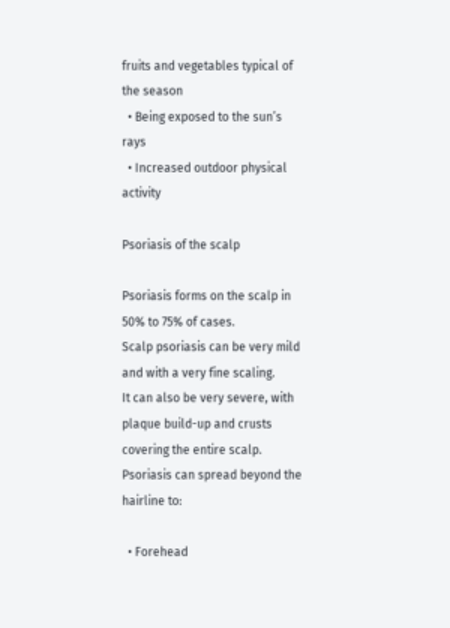fruits and vegetables typical of the season
  • Being exposed to the sun’s rays
  • Increased outdoor physical activity

Psoriasis of the scalp

Psoriasis forms on the scalp in 50% to 75% of cases.
Scalp psoriasis can be very mild and with a very fine scaling.
It can also be very severe, with plaque build-up and crusts covering the entire scalp.
Psoriasis can spread beyond the hairline to:

  • Forehead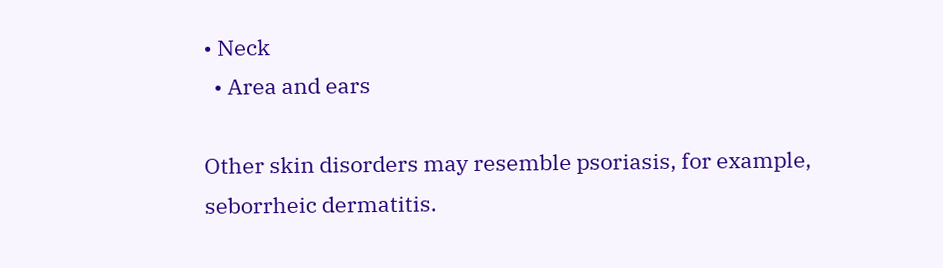• Neck
  • Area and ears

Other skin disorders may resemble psoriasis, for example, seborrheic dermatitis.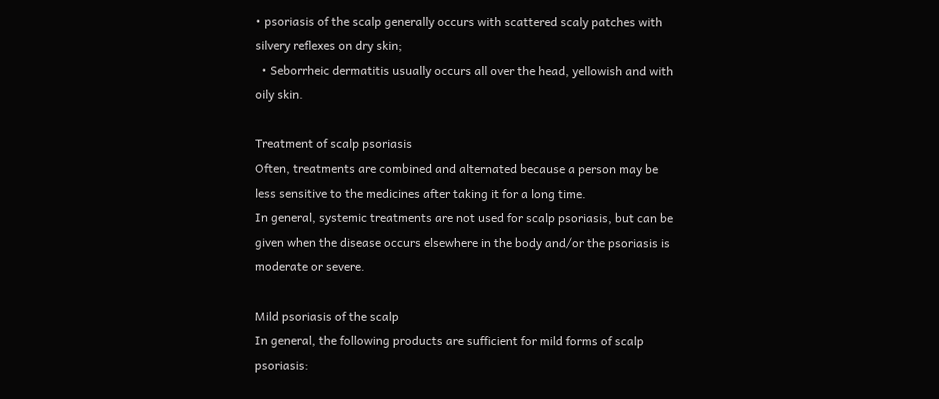• psoriasis of the scalp generally occurs with scattered scaly patches with silvery reflexes on dry skin;
  • Seborrheic dermatitis usually occurs all over the head, yellowish and with oily skin.

Treatment of scalp psoriasis
Often, treatments are combined and alternated because a person may be less sensitive to the medicines after taking it for a long time.
In general, systemic treatments are not used for scalp psoriasis, but can be given when the disease occurs elsewhere in the body and/or the psoriasis is moderate or severe.

Mild psoriasis of the scalp
In general, the following products are sufficient for mild forms of scalp psoriasis: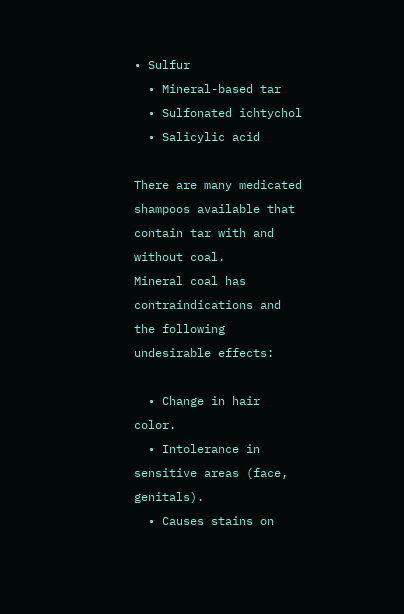• Sulfur
  • Mineral-based tar
  • Sulfonated ichtychol
  • Salicylic acid

There are many medicated shampoos available that contain tar with and without coal.
Mineral coal has contraindications and the following undesirable effects:

  • Change in hair color.
  • Intolerance in sensitive areas (face, genitals).
  • Causes stains on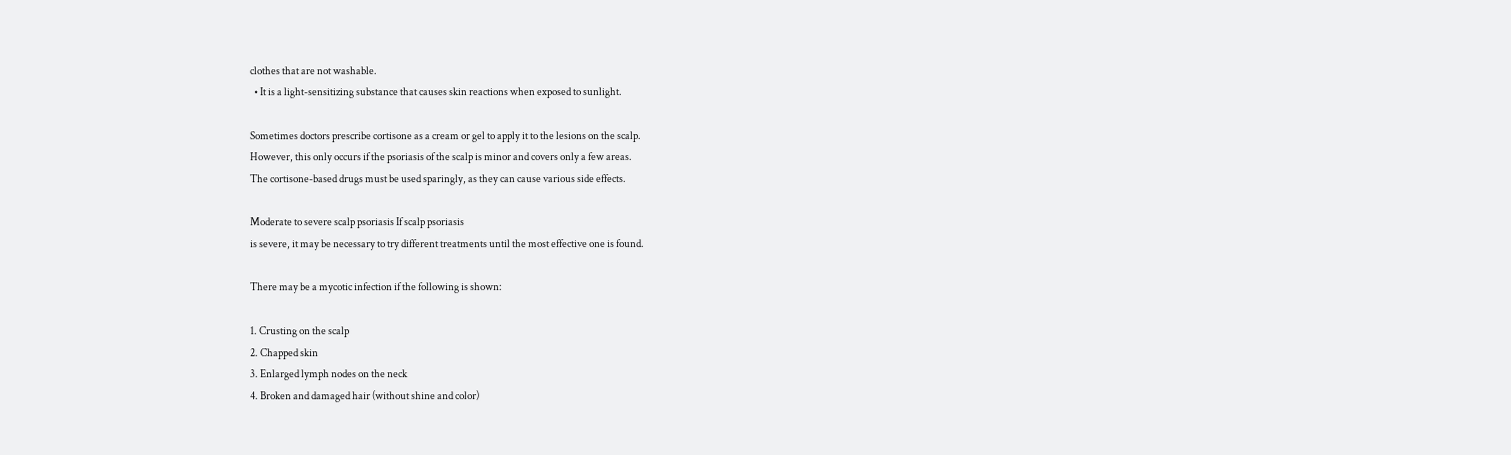clothes that are not washable.
  • It is a light-sensitizing substance that causes skin reactions when exposed to sunlight.

Sometimes doctors prescribe cortisone as a cream or gel to apply it to the lesions on the scalp.
However, this only occurs if the psoriasis of the scalp is minor and covers only a few areas.
The cortisone-based drugs must be used sparingly, as they can cause various side effects.

Moderate to severe scalp psoriasis If scalp psoriasis
is severe, it may be necessary to try different treatments until the most effective one is found.

There may be a mycotic infection if the following is shown:

1. Crusting on the scalp
2. Chapped skin
3. Enlarged lymph nodes on the neck
4. Broken and damaged hair (without shine and color)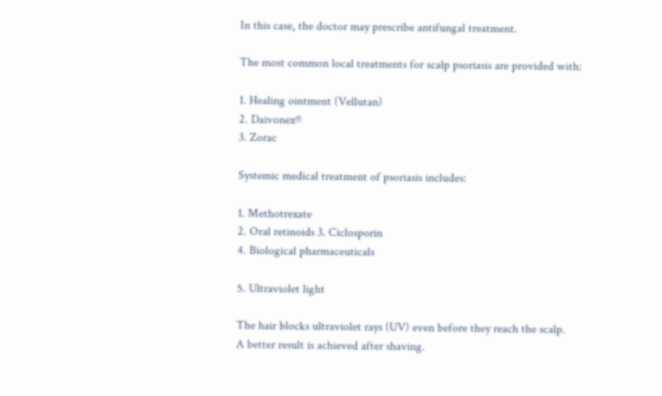In this case, the doctor may prescribe antifungal treatment.

The most common local treatments for scalp psoriasis are provided with:

1. Healing ointment (Vellutan)
2. Daivonex®
3. Zorac

Systemic medical treatment of psoriasis includes:

1. Methotrexate
2. Oral retinoids 3. Ciclosporin
4. Biological pharmaceuticals

5. Ultraviolet light

The hair blocks ultraviolet rays (UV) even before they reach the scalp.
A better result is achieved after shaving.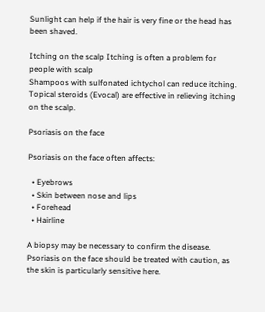Sunlight can help if the hair is very fine or the head has been shaved.

Itching on the scalp Itching is often a problem for people with scalp
Shampoos with sulfonated ichtychol can reduce itching.
Topical steroids (Evocal) are effective in relieving itching on the scalp.

Psoriasis on the face

Psoriasis on the face often affects:

  • Eyebrows
  • Skin between nose and lips
  • Forehead
  • Hairline

A biopsy may be necessary to confirm the disease.
Psoriasis on the face should be treated with caution, as the skin is particularly sensitive here.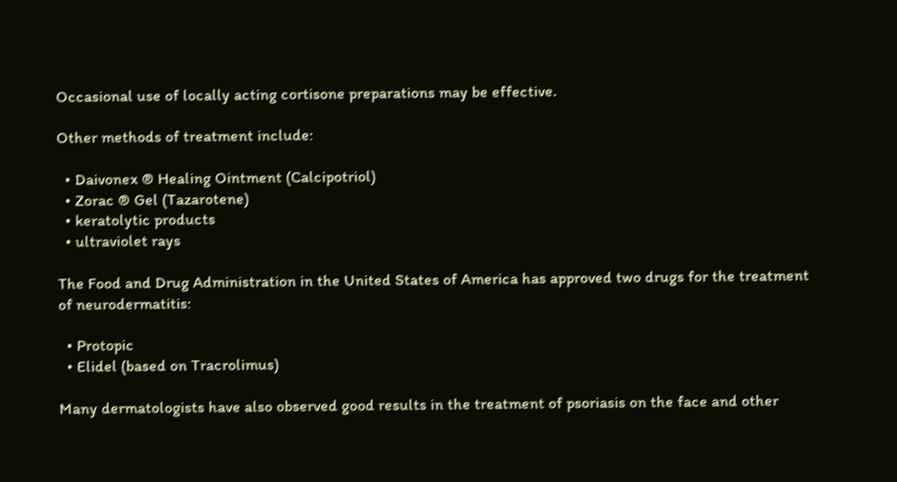Occasional use of locally acting cortisone preparations may be effective.

Other methods of treatment include:

  • Daivonex ® Healing Ointment (Calcipotriol)
  • Zorac ® Gel (Tazarotene)
  • keratolytic products
  • ultraviolet rays

The Food and Drug Administration in the United States of America has approved two drugs for the treatment of neurodermatitis:

  • Protopic
  • Elidel (based on Tracrolimus)

Many dermatologists have also observed good results in the treatment of psoriasis on the face and other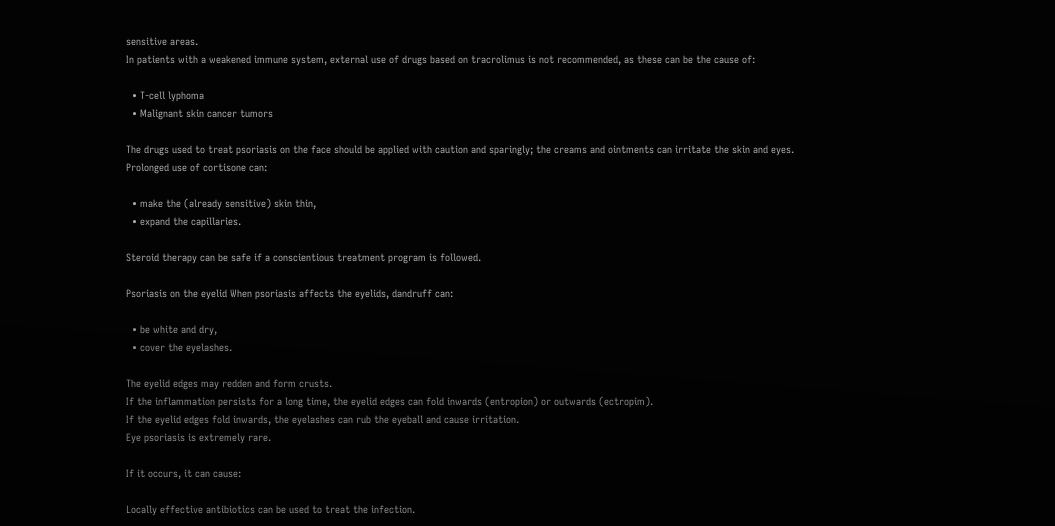sensitive areas.
In patients with a weakened immune system, external use of drugs based on tracrolimus is not recommended, as these can be the cause of:

  • T-cell lyphoma
  • Malignant skin cancer tumors

The drugs used to treat psoriasis on the face should be applied with caution and sparingly; the creams and ointments can irritate the skin and eyes.
Prolonged use of cortisone can:

  • make the (already sensitive) skin thin,
  • expand the capillaries.

Steroid therapy can be safe if a conscientious treatment program is followed.

Psoriasis on the eyelid When psoriasis affects the eyelids, dandruff can:

  • be white and dry,
  • cover the eyelashes.

The eyelid edges may redden and form crusts.
If the inflammation persists for a long time, the eyelid edges can fold inwards (entropion) or outwards (ectropim).
If the eyelid edges fold inwards, the eyelashes can rub the eyeball and cause irritation.
Eye psoriasis is extremely rare.

If it occurs, it can cause:

Locally effective antibiotics can be used to treat the infection.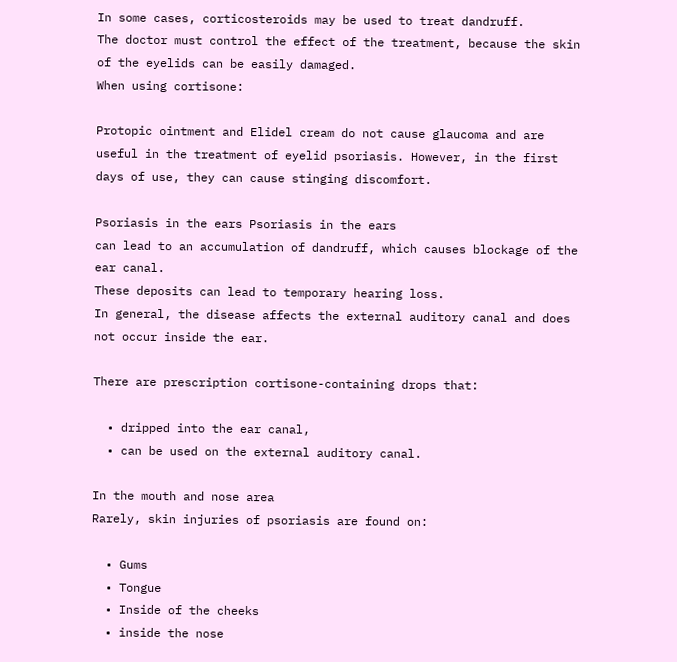In some cases, corticosteroids may be used to treat dandruff.
The doctor must control the effect of the treatment, because the skin of the eyelids can be easily damaged.
When using cortisone:

Protopic ointment and Elidel cream do not cause glaucoma and are useful in the treatment of eyelid psoriasis. However, in the first days of use, they can cause stinging discomfort.

Psoriasis in the ears Psoriasis in the ears
can lead to an accumulation of dandruff, which causes blockage of the ear canal.
These deposits can lead to temporary hearing loss.
In general, the disease affects the external auditory canal and does not occur inside the ear.

There are prescription cortisone-containing drops that:

  • dripped into the ear canal,
  • can be used on the external auditory canal.

In the mouth and nose area
Rarely, skin injuries of psoriasis are found on:

  • Gums
  • Tongue
  • Inside of the cheeks
  • inside the nose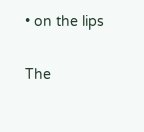• on the lips

The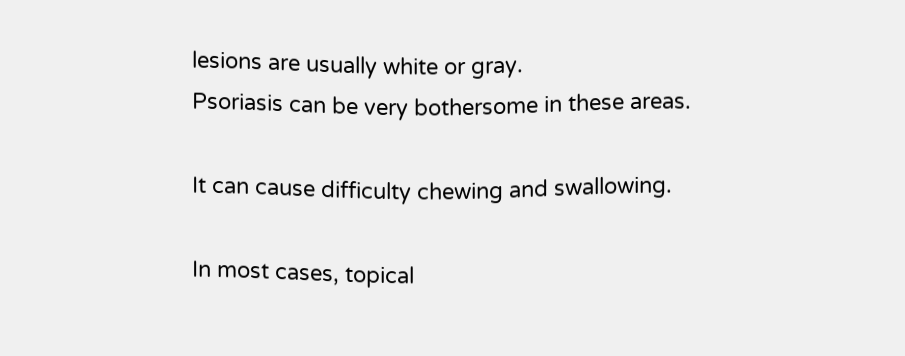lesions are usually white or gray.
Psoriasis can be very bothersome in these areas.

It can cause difficulty chewing and swallowing.

In most cases, topical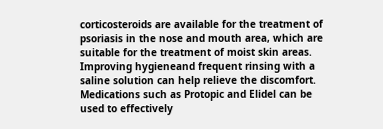corticosteroids are available for the treatment of psoriasis in the nose and mouth area, which are suitable for the treatment of moist skin areas.
Improving hygieneand frequent rinsing with a saline solution can help relieve the discomfort.
Medications such as Protopic and Elidel can be used to effectively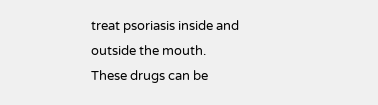treat psoriasis inside and outside the mouth.
These drugs can be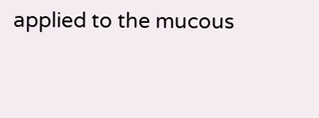applied to the mucous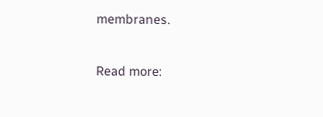membranes.

Read more: